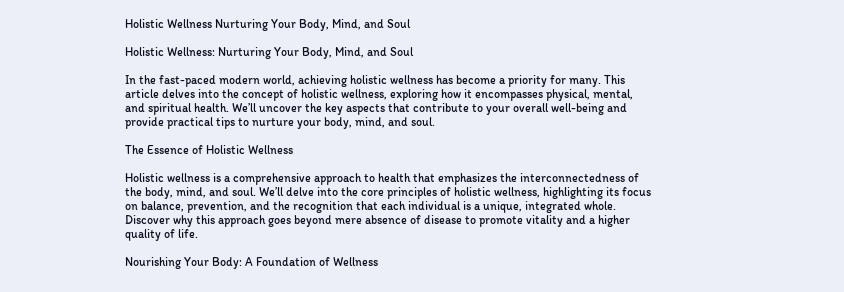Holistic Wellness Nurturing Your Body, Mind, and Soul

Holistic Wellness: Nurturing Your Body, Mind, and Soul

In the fast-paced modern world, achieving holistic wellness has become a priority for many. This article delves into the concept of holistic wellness, exploring how it encompasses physical, mental, and spiritual health. We’ll uncover the key aspects that contribute to your overall well-being and provide practical tips to nurture your body, mind, and soul.

The Essence of Holistic Wellness

Holistic wellness is a comprehensive approach to health that emphasizes the interconnectedness of the body, mind, and soul. We’ll delve into the core principles of holistic wellness, highlighting its focus on balance, prevention, and the recognition that each individual is a unique, integrated whole. Discover why this approach goes beyond mere absence of disease to promote vitality and a higher quality of life.

Nourishing Your Body: A Foundation of Wellness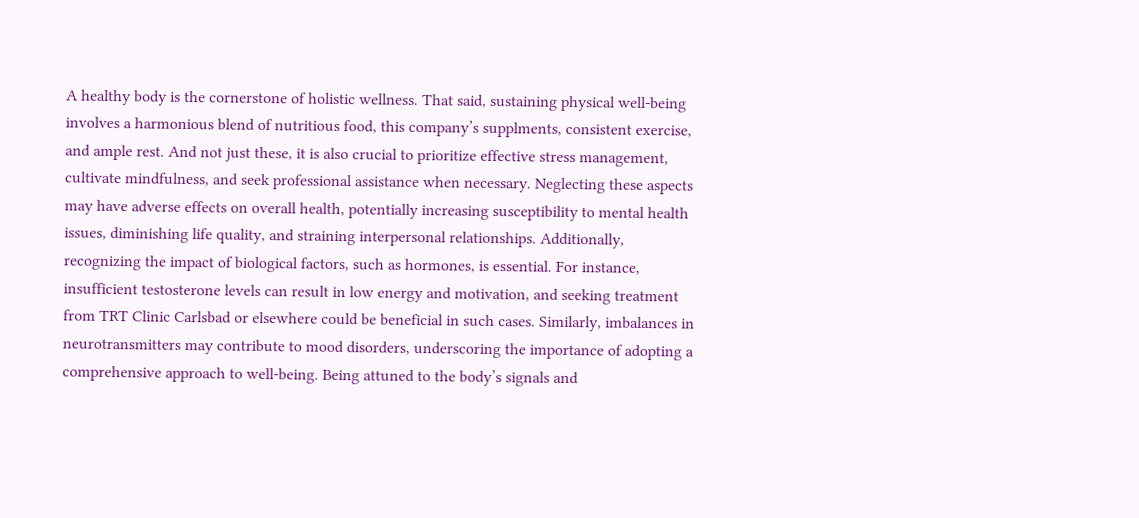A healthy body is the cornerstone of holistic wellness. That said, sustaining physical well-being involves a harmonious blend of nutritious food, this company’s supplments, consistent exercise, and ample rest. And not just these, it is also crucial to prioritize effective stress management, cultivate mindfulness, and seek professional assistance when necessary. Neglecting these aspects may have adverse effects on overall health, potentially increasing susceptibility to mental health issues, diminishing life quality, and straining interpersonal relationships. Additionally, recognizing the impact of biological factors, such as hormones, is essential. For instance, insufficient testosterone levels can result in low energy and motivation, and seeking treatment from TRT Clinic Carlsbad or elsewhere could be beneficial in such cases. Similarly, imbalances in neurotransmitters may contribute to mood disorders, underscoring the importance of adopting a comprehensive approach to well-being. Being attuned to the body’s signals and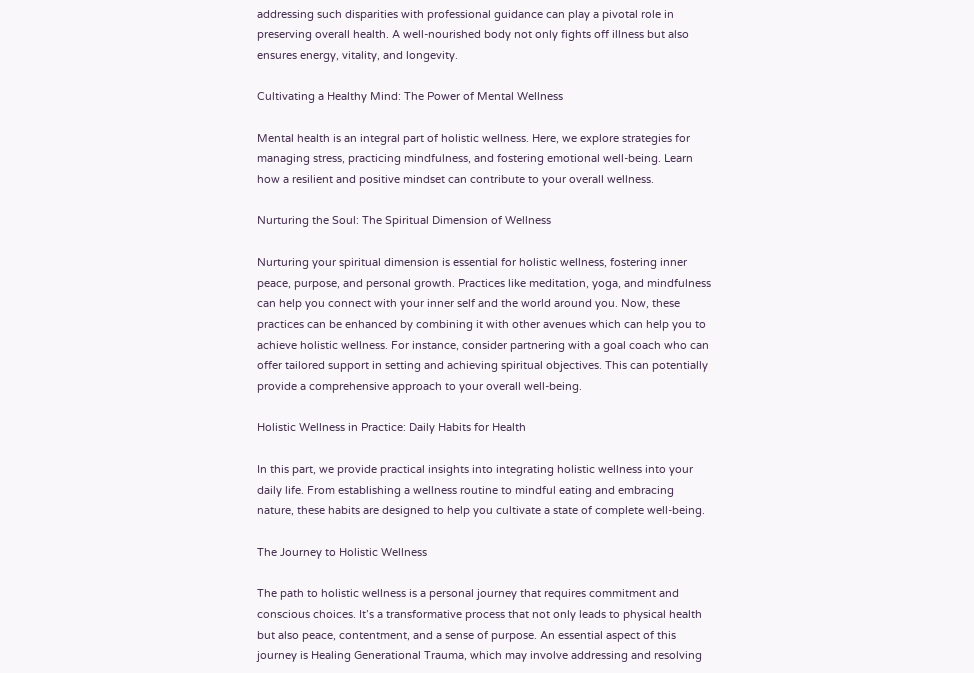addressing such disparities with professional guidance can play a pivotal role in preserving overall health. A well-nourished body not only fights off illness but also ensures energy, vitality, and longevity.

Cultivating a Healthy Mind: The Power of Mental Wellness

Mental health is an integral part of holistic wellness. Here, we explore strategies for managing stress, practicing mindfulness, and fostering emotional well-being. Learn how a resilient and positive mindset can contribute to your overall wellness.

Nurturing the Soul: The Spiritual Dimension of Wellness

Nurturing your spiritual dimension is essential for holistic wellness, fostering inner peace, purpose, and personal growth. Practices like meditation, yoga, and mindfulness can help you connect with your inner self and the world around you. Now, these practices can be enhanced by combining it with other avenues which can help you to achieve holistic wellness. For instance, consider partnering with a goal coach who can offer tailored support in setting and achieving spiritual objectives. This can potentially provide a comprehensive approach to your overall well-being.

Holistic Wellness in Practice: Daily Habits for Health

In this part, we provide practical insights into integrating holistic wellness into your daily life. From establishing a wellness routine to mindful eating and embracing nature, these habits are designed to help you cultivate a state of complete well-being.

The Journey to Holistic Wellness

The path to holistic wellness is a personal journey that requires commitment and conscious choices. It’s a transformative process that not only leads to physical health but also peace, contentment, and a sense of purpose. An essential aspect of this journey is Healing Generational Trauma, which may involve addressing and resolving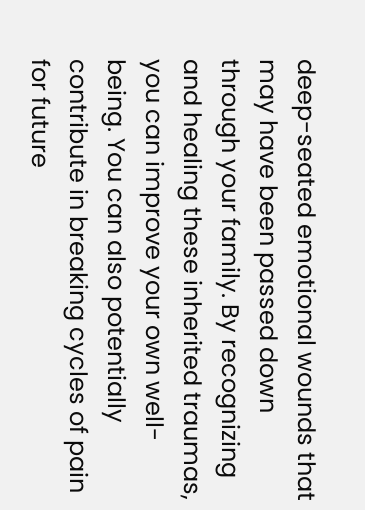deep-seated emotional wounds that may have been passed down through your family. By recognizing and healing these inherited traumas, you can improve your own well-being. You can also potentially contribute in breaking cycles of pain for future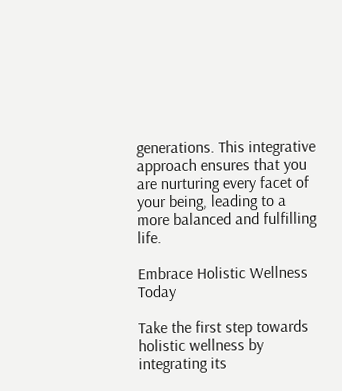generations. This integrative approach ensures that you are nurturing every facet of your being, leading to a more balanced and fulfilling life.

Embrace Holistic Wellness Today

Take the first step towards holistic wellness by integrating its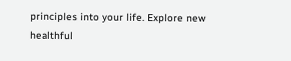principles into your life. Explore new healthful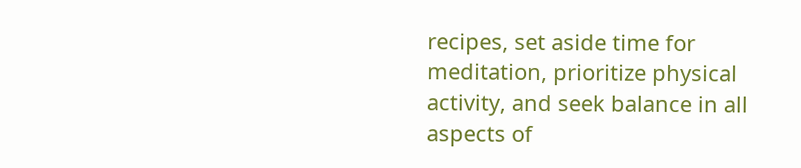recipes, set aside time for meditation, prioritize physical activity, and seek balance in all aspects of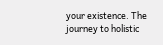your existence. The journey to holistic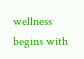wellness begins with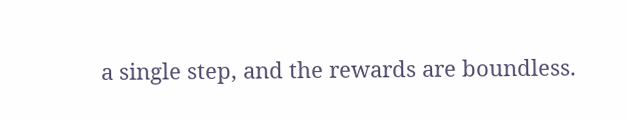a single step, and the rewards are boundless.